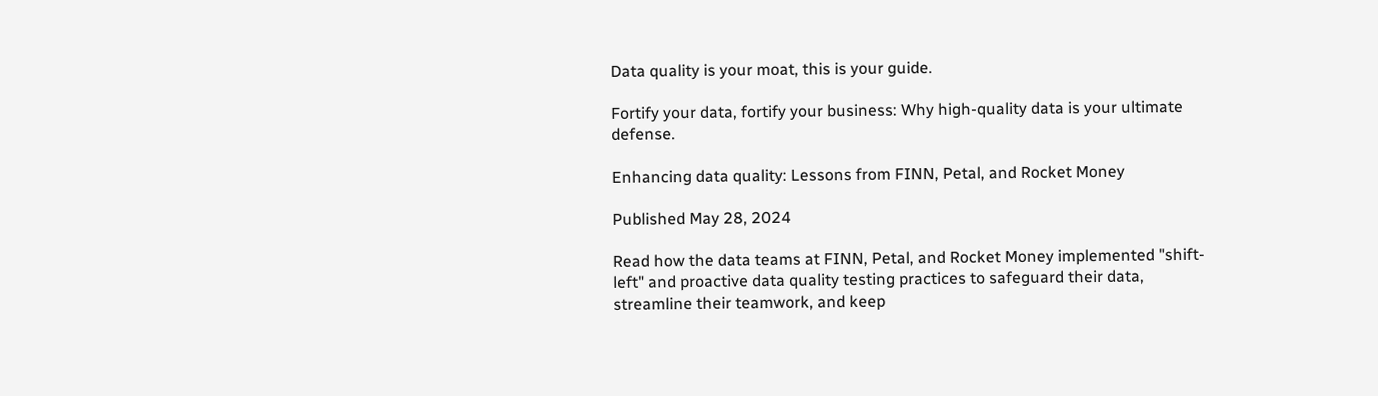Data quality is your moat, this is your guide.

Fortify your data, fortify your business: Why high-quality data is your ultimate defense.

Enhancing data quality: Lessons from FINN, Petal, and Rocket Money

Published May 28, 2024

Read how the data teams at FINN, Petal, and Rocket Money implemented "shift-left" and proactive data quality testing practices to safeguard their data, streamline their teamwork, and keep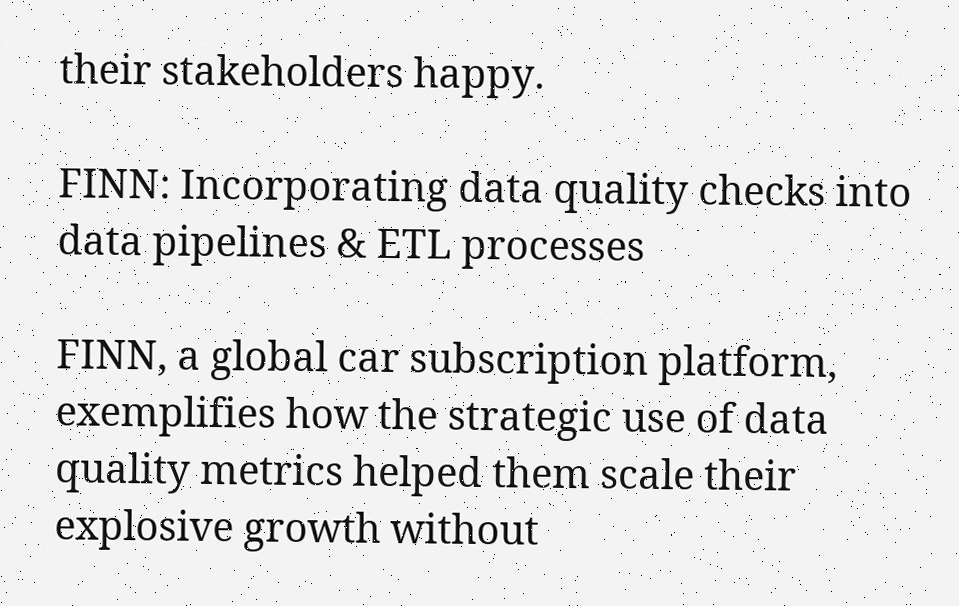their stakeholders happy.

FINN: Incorporating data quality checks into data pipelines & ETL processes

FINN, a global car subscription platform, exemplifies how the strategic use of data quality metrics helped them scale their explosive growth without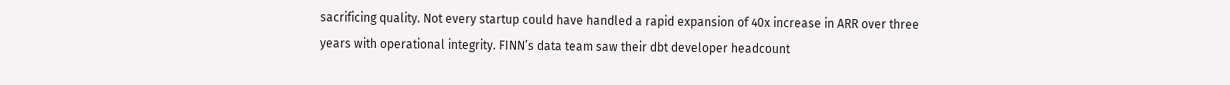sacrificing quality. Not every startup could have handled a rapid expansion of 40x increase in ARR over three years with operational integrity. FINN’s data team saw their dbt developer headcount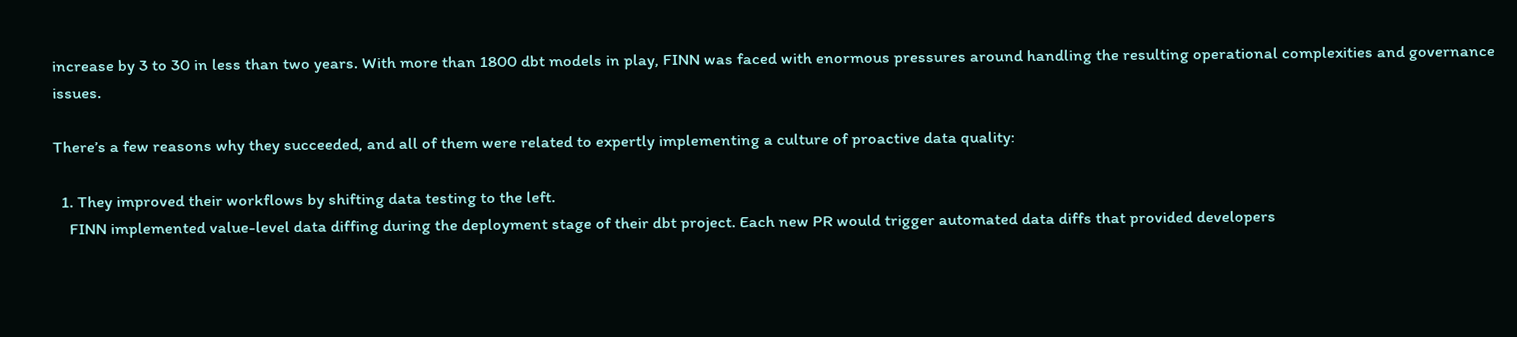increase by 3 to 30 in less than two years. With more than 1800 dbt models in play, FINN was faced with enormous pressures around handling the resulting operational complexities and governance issues.

There’s a few reasons why they succeeded, and all of them were related to expertly implementing a culture of proactive data quality:

  1. They improved their workflows by shifting data testing to the left.
    FINN implemented value-level data diffing during the deployment stage of their dbt project. Each new PR would trigger automated data diffs that provided developers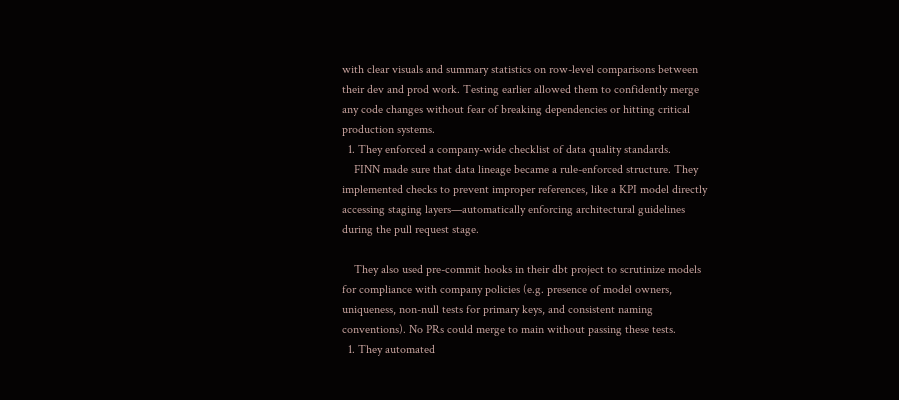with clear visuals and summary statistics on row-level comparisons between their dev and prod work. Testing earlier allowed them to confidently merge any code changes without fear of breaking dependencies or hitting critical production systems.
  1. They enforced a company-wide checklist of data quality standards.
    FINN made sure that data lineage became a rule-enforced structure. They implemented checks to prevent improper references, like a KPI model directly accessing staging layers—automatically enforcing architectural guidelines during the pull request stage.

    They also used pre-commit hooks in their dbt project to scrutinize models for compliance with company policies (e.g. presence of model owners, uniqueness, non-null tests for primary keys, and consistent naming conventions). No PRs could merge to main without passing these tests.
  1. They automated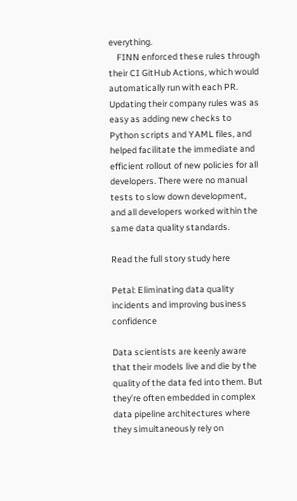everything.
    FINN enforced these rules through their CI GitHub Actions, which would automatically run with each PR. Updating their company rules was as easy as adding new checks to Python scripts and YAML files, and helped facilitate the immediate and efficient rollout of new policies for all developers. There were no manual tests to slow down development, and all developers worked within the same data quality standards.

Read the full story study here

Petal: Eliminating data quality incidents and improving business confidence

Data scientists are keenly aware that their models live and die by the quality of the data fed into them. But they’re often embedded in complex data pipeline architectures where they simultaneously rely on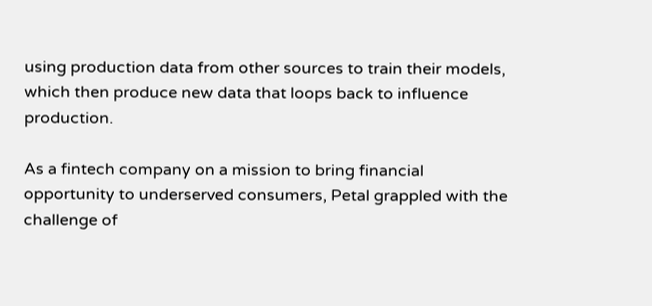using production data from other sources to train their models, which then produce new data that loops back to influence production.

As a fintech company on a mission to bring financial opportunity to underserved consumers, Petal grappled with the challenge of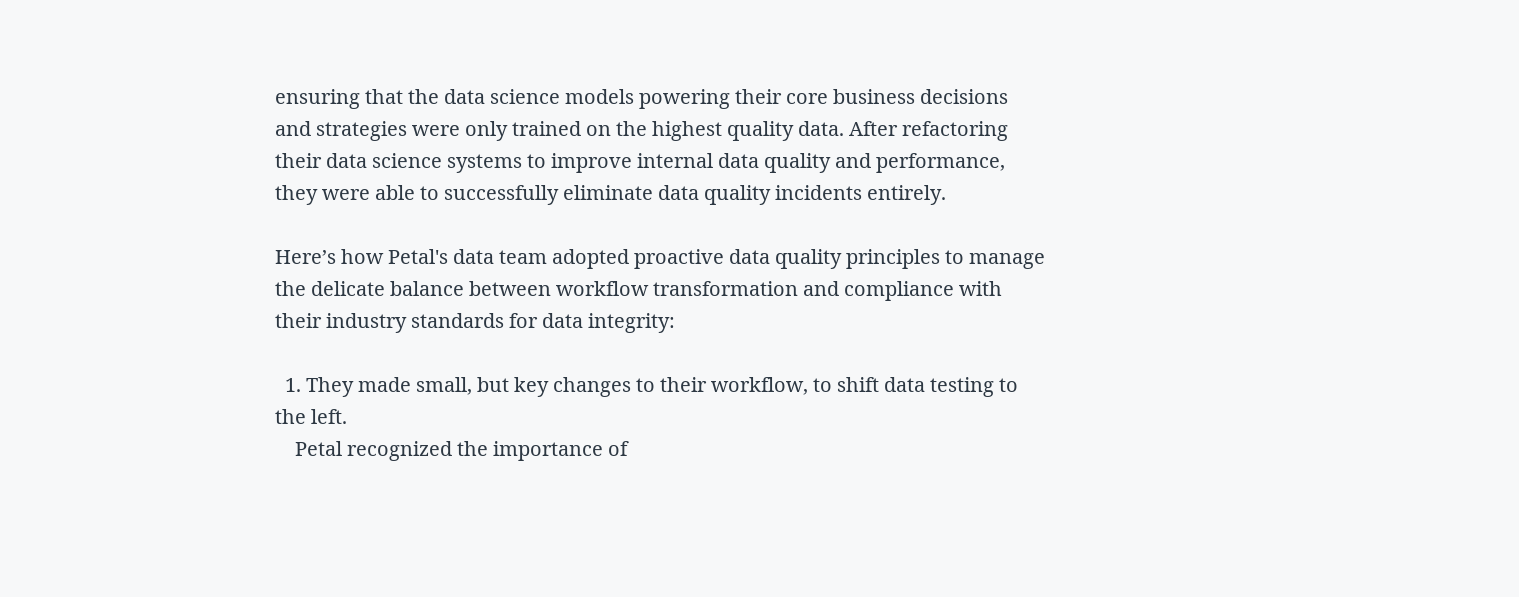ensuring that the data science models powering their core business decisions and strategies were only trained on the highest quality data. After refactoring their data science systems to improve internal data quality and performance, they were able to successfully eliminate data quality incidents entirely.

Here’s how Petal's data team adopted proactive data quality principles to manage the delicate balance between workflow transformation and compliance with their industry standards for data integrity:

  1. They made small, but key changes to their workflow, to shift data testing to the left.
    Petal recognized the importance of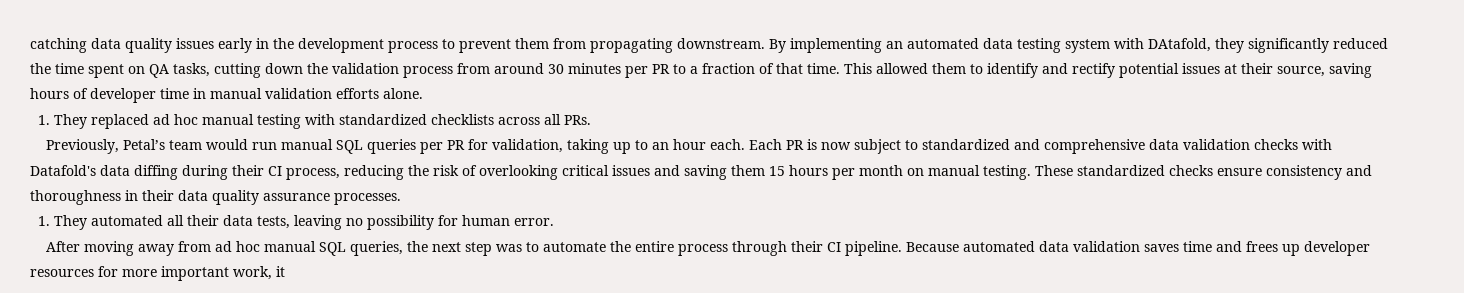catching data quality issues early in the development process to prevent them from propagating downstream. By implementing an automated data testing system with DAtafold, they significantly reduced the time spent on QA tasks, cutting down the validation process from around 30 minutes per PR to a fraction of that time. This allowed them to identify and rectify potential issues at their source, saving hours of developer time in manual validation efforts alone.
  1. They replaced ad hoc manual testing with standardized checklists across all PRs.
    Previously, Petal’s team would run manual SQL queries per PR for validation, taking up to an hour each. Each PR is now subject to standardized and comprehensive data validation checks with Datafold's data diffing during their CI process, reducing the risk of overlooking critical issues and saving them 15 hours per month on manual testing. These standardized checks ensure consistency and thoroughness in their data quality assurance processes.
  1. They automated all their data tests, leaving no possibility for human error.
    After moving away from ad hoc manual SQL queries, the next step was to automate the entire process through their CI pipeline. Because automated data validation saves time and frees up developer resources for more important work, it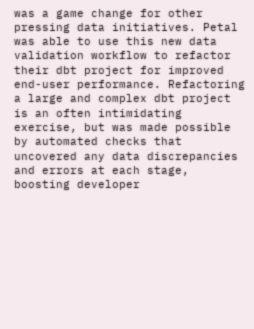was a game change for other pressing data initiatives. Petal was able to use this new data validation workflow to refactor their dbt project for improved end-user performance. Refactoring a large and complex dbt project is an often intimidating exercise, but was made possible by automated checks that uncovered any data discrepancies and errors at each stage, boosting developer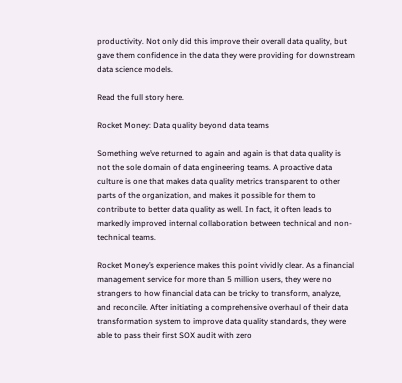productivity. Not only did this improve their overall data quality, but gave them confidence in the data they were providing for downstream data science models.

Read the full story here.

Rocket Money: Data quality beyond data teams

Something we’ve returned to again and again is that data quality is not the sole domain of data engineering teams. A proactive data culture is one that makes data quality metrics transparent to other parts of the organization, and makes it possible for them to contribute to better data quality as well. In fact, it often leads to markedly improved internal collaboration between technical and non-technical teams.

Rocket Money’s experience makes this point vividly clear. As a financial management service for more than 5 million users, they were no strangers to how financial data can be tricky to transform, analyze, and reconcile. After initiating a comprehensive overhaul of their data transformation system to improve data quality standards, they were able to pass their first SOX audit with zero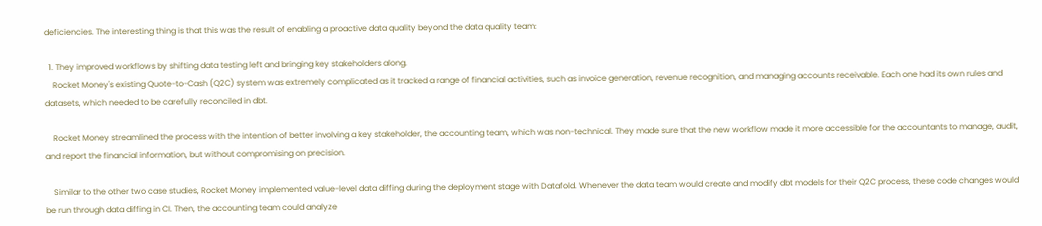deficiencies. The interesting thing is that this was the result of enabling a proactive data quality beyond the data quality team:

  1. They improved workflows by shifting data testing left and bringing key stakeholders along.
    Rocket Money's existing Quote-to-Cash (Q2C) system was extremely complicated as it tracked a range of financial activities, such as invoice generation, revenue recognition, and managing accounts receivable. Each one had its own rules and datasets, which needed to be carefully reconciled in dbt.

    Rocket Money streamlined the process with the intention of better involving a key stakeholder, the accounting team, which was non-technical. They made sure that the new workflow made it more accessible for the accountants to manage, audit, and report the financial information, but without compromising on precision.

    Similar to the other two case studies, Rocket Money implemented value-level data diffing during the deployment stage with Datafold. Whenever the data team would create and modify dbt models for their Q2C process, these code changes would be run through data diffing in CI. Then, the accounting team could analyze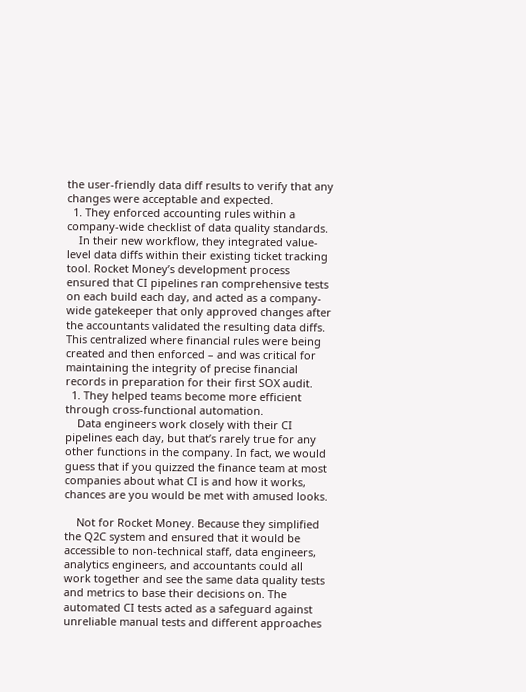the user-friendly data diff results to verify that any changes were acceptable and expected.
  1. They enforced accounting rules within a company-wide checklist of data quality standards.
    In their new workflow, they integrated value-level data diffs within their existing ticket tracking tool. Rocket Money’s development process ensured that CI pipelines ran comprehensive tests on each build each day, and acted as a company-wide gatekeeper that only approved changes after the accountants validated the resulting data diffs. This centralized where financial rules were being created and then enforced – and was critical for maintaining the integrity of precise financial records in preparation for their first SOX audit.
  1. They helped teams become more efficient through cross-functional automation.
    Data engineers work closely with their CI pipelines each day, but that’s rarely true for any other functions in the company. In fact, we would guess that if you quizzed the finance team at most companies about what CI is and how it works, chances are you would be met with amused looks.

    Not for Rocket Money. Because they simplified the Q2C system and ensured that it would be accessible to non-technical staff, data engineers, analytics engineers, and accountants could all work together and see the same data quality tests and metrics to base their decisions on. The automated CI tests acted as a safeguard against unreliable manual tests and different approaches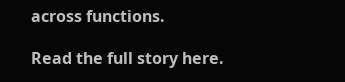across functions.

Read the full story here.